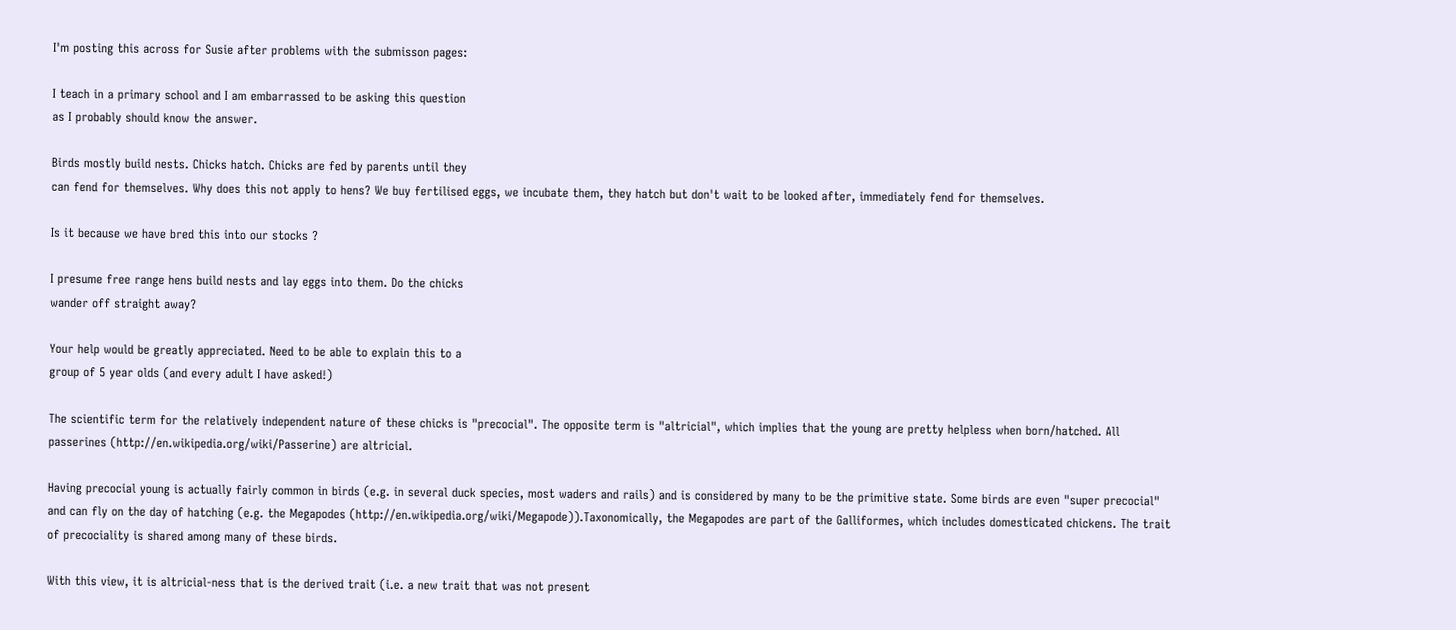I'm posting this across for Susie after problems with the submisson pages:

I teach in a primary school and I am embarrassed to be asking this question
as I probably should know the answer.

Birds mostly build nests. Chicks hatch. Chicks are fed by parents until they
can fend for themselves. Why does this not apply to hens? We buy fertilised eggs, we incubate them, they hatch but don't wait to be looked after, immediately fend for themselves.

Is it because we have bred this into our stocks ?

I presume free range hens build nests and lay eggs into them. Do the chicks
wander off straight away?

Your help would be greatly appreciated. Need to be able to explain this to a
group of 5 year olds (and every adult I have asked!)

The scientific term for the relatively independent nature of these chicks is "precocial". The opposite term is "altricial", which implies that the young are pretty helpless when born/hatched. All passerines (http://en.wikipedia.org/wiki/Passerine) are altricial.

Having precocial young is actually fairly common in birds (e.g. in several duck species, most waders and rails) and is considered by many to be the primitive state. Some birds are even "super precocial" and can fly on the day of hatching (e.g. the Megapodes (http://en.wikipedia.org/wiki/Megapode)).Taxonomically, the Megapodes are part of the Galliformes, which includes domesticated chickens. The trait of precociality is shared among many of these birds.

With this view, it is altricial-ness that is the derived trait (i.e. a new trait that was not present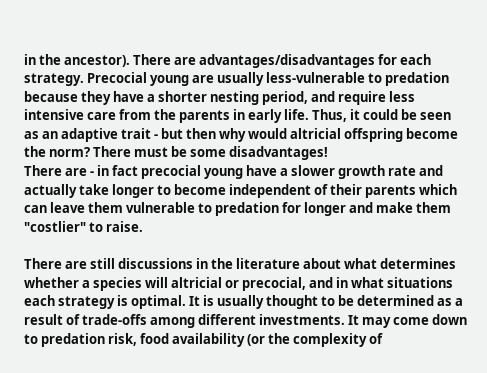in the ancestor). There are advantages/disadvantages for each strategy. Precocial young are usually less-vulnerable to predation because they have a shorter nesting period, and require less intensive care from the parents in early life. Thus, it could be seen as an adaptive trait - but then why would altricial offspring become the norm? There must be some disadvantages!
There are - in fact precocial young have a slower growth rate and actually take longer to become independent of their parents which can leave them vulnerable to predation for longer and make them "costlier" to raise.

There are still discussions in the literature about what determines whether a species will altricial or precocial, and in what situations each strategy is optimal. It is usually thought to be determined as a result of trade-offs among different investments. It may come down to predation risk, food availability (or the complexity of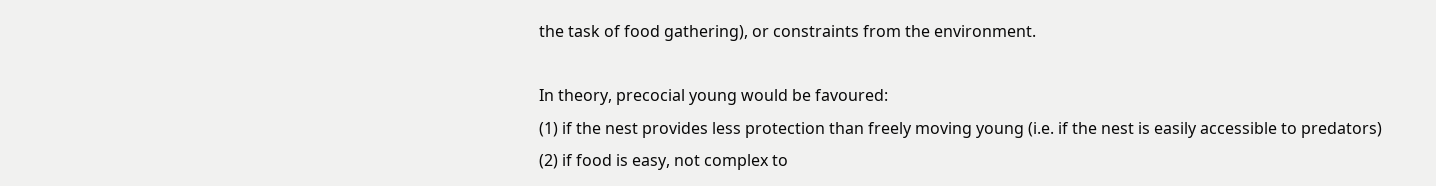the task of food gathering), or constraints from the environment.

In theory, precocial young would be favoured:
(1) if the nest provides less protection than freely moving young (i.e. if the nest is easily accessible to predators)
(2) if food is easy, not complex to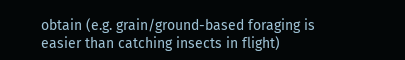obtain (e.g. grain/ground-based foraging is easier than catching insects in flight)